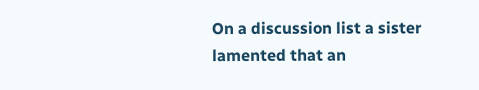On a discussion list a sister lamented that an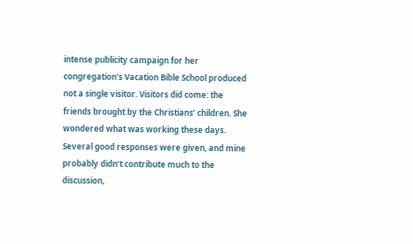intense publicity campaign for her congregation’s Vacation Bible School produced not a single visitor. Visitors did come: the friends brought by the Christians’ children. She wondered what was working these days. Several good responses were given, and mine probably didn’t contribute much to the discussion,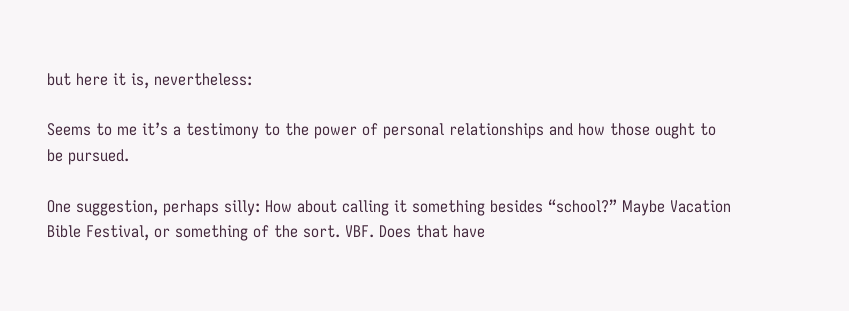but here it is, nevertheless:

Seems to me it’s a testimony to the power of personal relationships and how those ought to be pursued.

One suggestion, perhaps silly: How about calling it something besides “school?” Maybe Vacation Bible Festival, or something of the sort. VBF. Does that have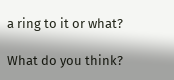a ring to it or what?

What do you think?